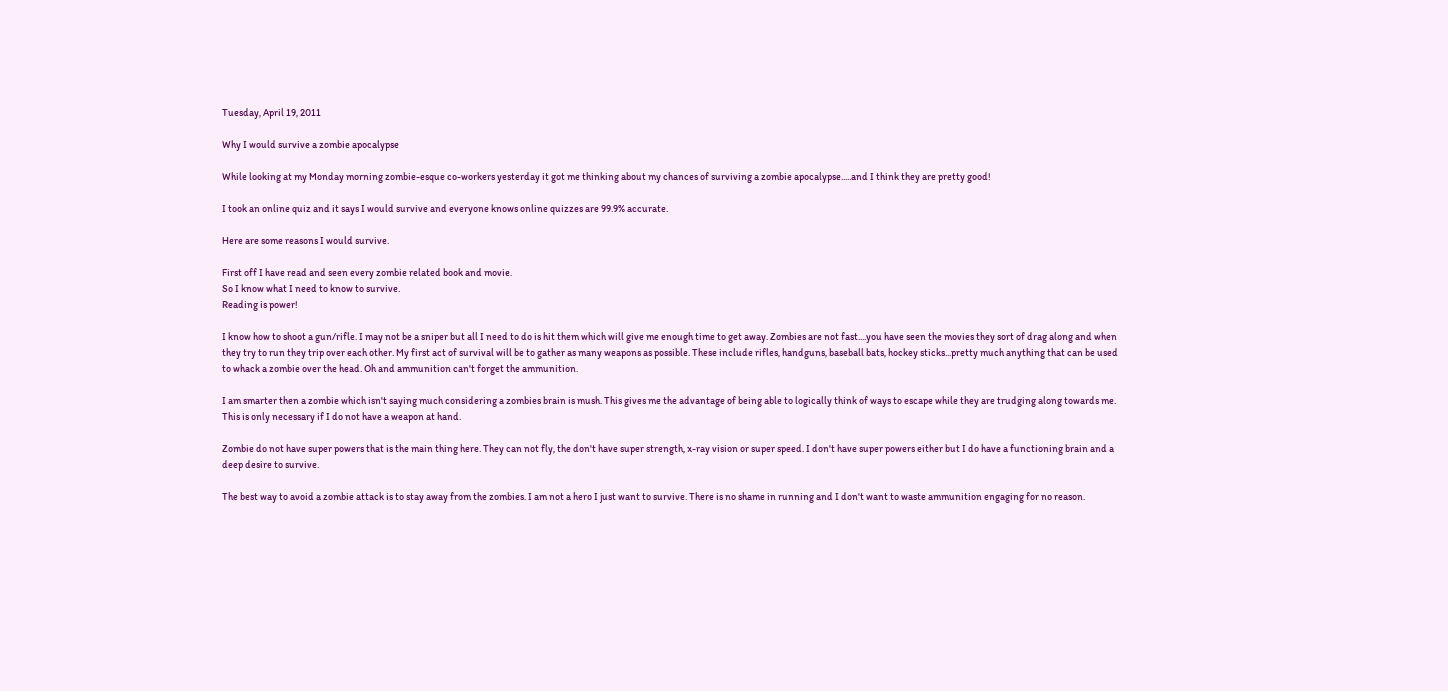Tuesday, April 19, 2011

Why I would survive a zombie apocalypse

While looking at my Monday morning zombie-esque co-workers yesterday it got me thinking about my chances of surviving a zombie apocalypse.....and I think they are pretty good!

I took an online quiz and it says I would survive and everyone knows online quizzes are 99.9% accurate.

Here are some reasons I would survive.

First off I have read and seen every zombie related book and movie.
So I know what I need to know to survive.
Reading is power!

I know how to shoot a gun/rifle. I may not be a sniper but all I need to do is hit them which will give me enough time to get away. Zombies are not fast....you have seen the movies they sort of drag along and when they try to run they trip over each other. My first act of survival will be to gather as many weapons as possible. These include rifles, handguns, baseball bats, hockey sticks...pretty much anything that can be used to whack a zombie over the head. Oh and ammunition can't forget the ammunition.

I am smarter then a zombie which isn't saying much considering a zombies brain is mush. This gives me the advantage of being able to logically think of ways to escape while they are trudging along towards me. This is only necessary if I do not have a weapon at hand.

Zombie do not have super powers that is the main thing here. They can not fly, the don't have super strength, x-ray vision or super speed. I don't have super powers either but I do have a functioning brain and a deep desire to survive.

The best way to avoid a zombie attack is to stay away from the zombies. I am not a hero I just want to survive. There is no shame in running and I don't want to waste ammunition engaging for no reason.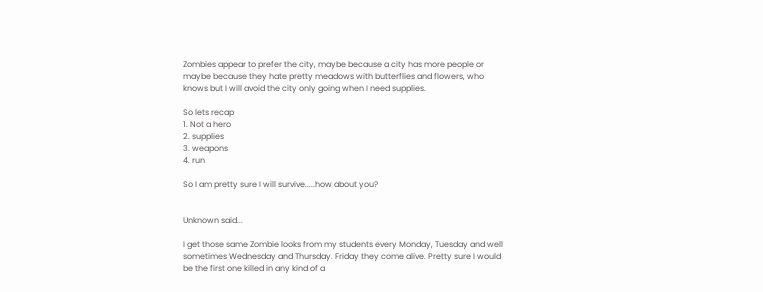Zombies appear to prefer the city, maybe because a city has more people or maybe because they hate pretty meadows with butterflies and flowers, who knows but I will avoid the city only going when I need supplies.

So lets recap
1. Not a hero
2. supplies
3. weapons
4. run

So I am pretty sure I will survive.....how about you?


Unknown said...

I get those same Zombie looks from my students every Monday, Tuesday and well sometimes Wednesday and Thursday. Friday they come alive. Pretty sure I would be the first one killed in any kind of a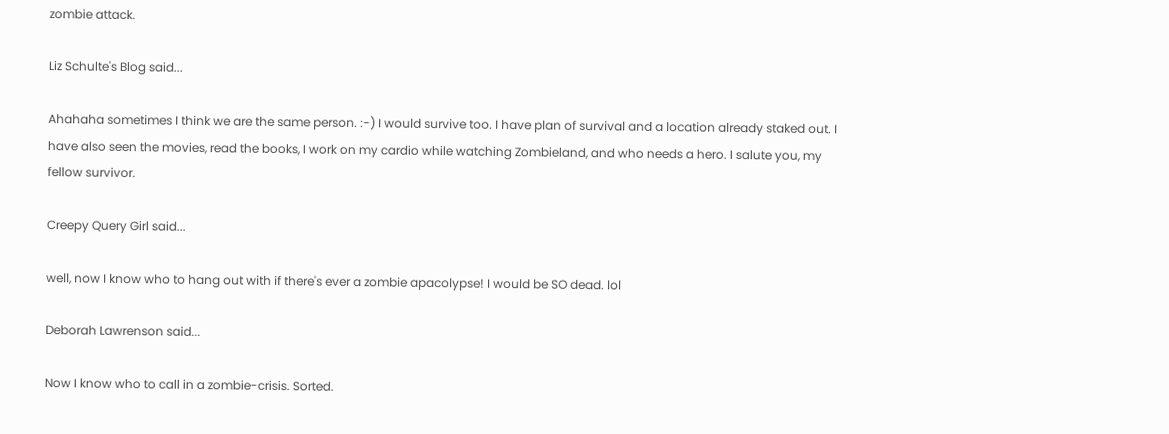zombie attack.

Liz Schulte's Blog said...

Ahahaha sometimes I think we are the same person. :-) I would survive too. I have plan of survival and a location already staked out. I have also seen the movies, read the books, I work on my cardio while watching Zombieland, and who needs a hero. I salute you, my fellow survivor.

Creepy Query Girl said...

well, now I know who to hang out with if there's ever a zombie apacolypse! I would be SO dead. lol

Deborah Lawrenson said...

Now I know who to call in a zombie-crisis. Sorted.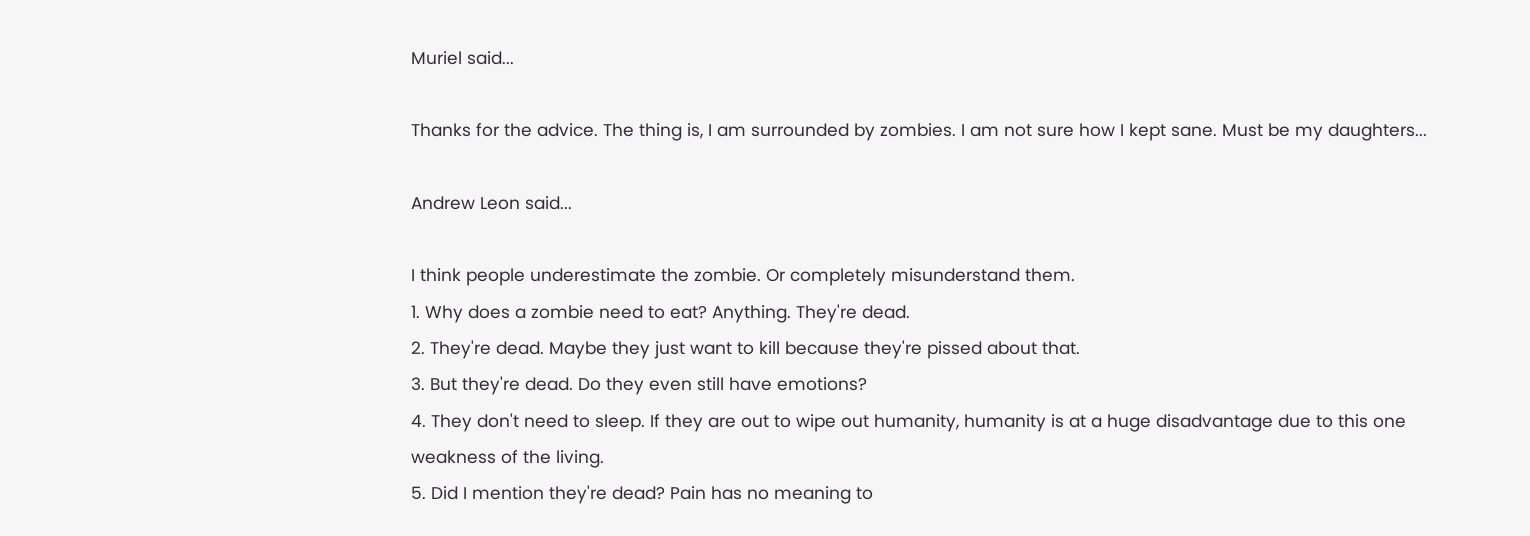Muriel said...

Thanks for the advice. The thing is, I am surrounded by zombies. I am not sure how I kept sane. Must be my daughters...

Andrew Leon said...

I think people underestimate the zombie. Or completely misunderstand them.
1. Why does a zombie need to eat? Anything. They're dead.
2. They're dead. Maybe they just want to kill because they're pissed about that.
3. But they're dead. Do they even still have emotions?
4. They don't need to sleep. If they are out to wipe out humanity, humanity is at a huge disadvantage due to this one weakness of the living.
5. Did I mention they're dead? Pain has no meaning to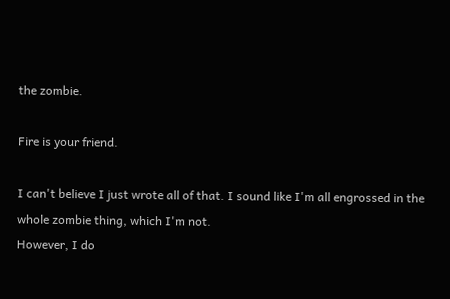the zombie.

Fire is your friend.

I can't believe I just wrote all of that. I sound like I'm all engrossed in the whole zombie thing, which I'm not.
However, I do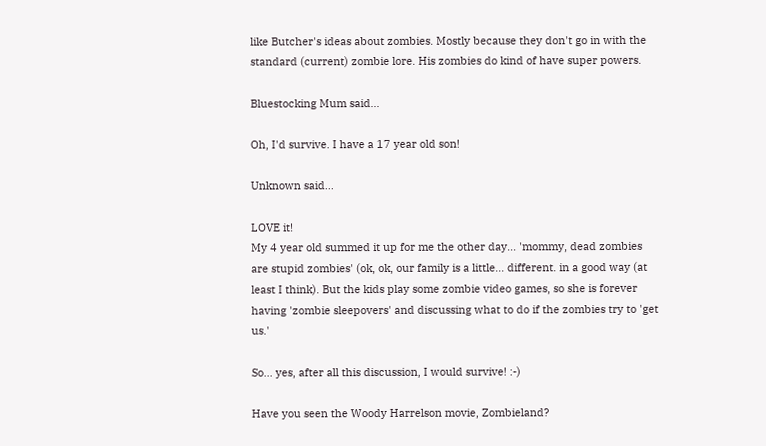like Butcher's ideas about zombies. Mostly because they don't go in with the standard (current) zombie lore. His zombies do kind of have super powers.

Bluestocking Mum said...

Oh, I'd survive. I have a 17 year old son!

Unknown said...

LOVE it!
My 4 year old summed it up for me the other day... 'mommy, dead zombies are stupid zombies' (ok, ok, our family is a little... different. in a good way (at least I think). But the kids play some zombie video games, so she is forever having 'zombie sleepovers' and discussing what to do if the zombies try to 'get us.'

So... yes, after all this discussion, I would survive! :-)

Have you seen the Woody Harrelson movie, Zombieland?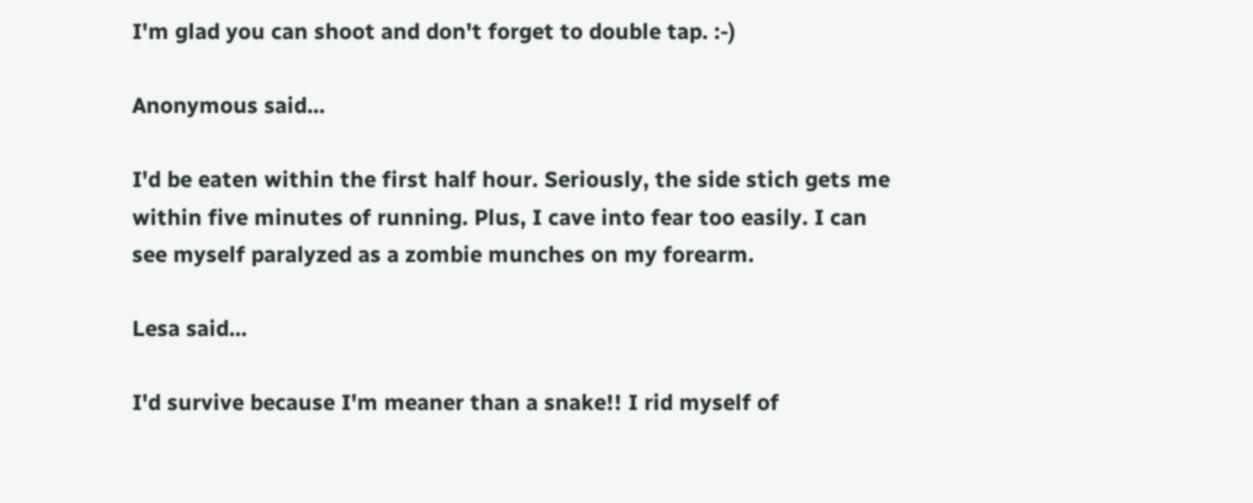I'm glad you can shoot and don't forget to double tap. :-)

Anonymous said...

I'd be eaten within the first half hour. Seriously, the side stich gets me within five minutes of running. Plus, I cave into fear too easily. I can see myself paralyzed as a zombie munches on my forearm.

Lesa said...

I'd survive because I'm meaner than a snake!! I rid myself of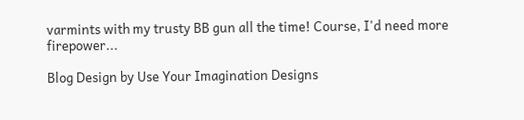varmints with my trusty BB gun all the time! Course, I'd need more firepower...

Blog Design by Use Your Imagination Designs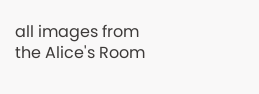all images from the Alice's Room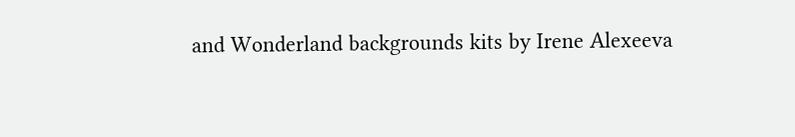and Wonderland backgrounds kits by Irene Alexeeva